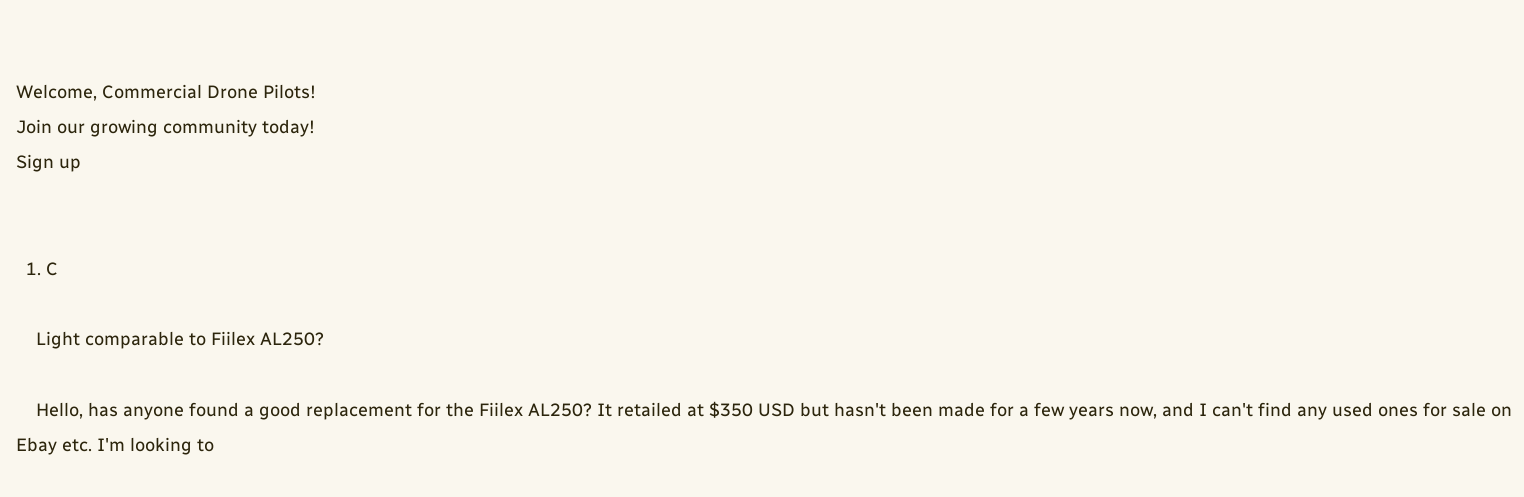Welcome, Commercial Drone Pilots!
Join our growing community today!
Sign up


  1. C

    Light comparable to Fiilex AL250?

    Hello, has anyone found a good replacement for the Fiilex AL250? It retailed at $350 USD but hasn't been made for a few years now, and I can't find any used ones for sale on Ebay etc. I'm looking to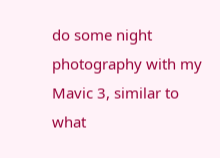do some night photography with my Mavic 3, similar to what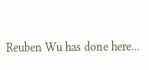Reuben Wu has done here...